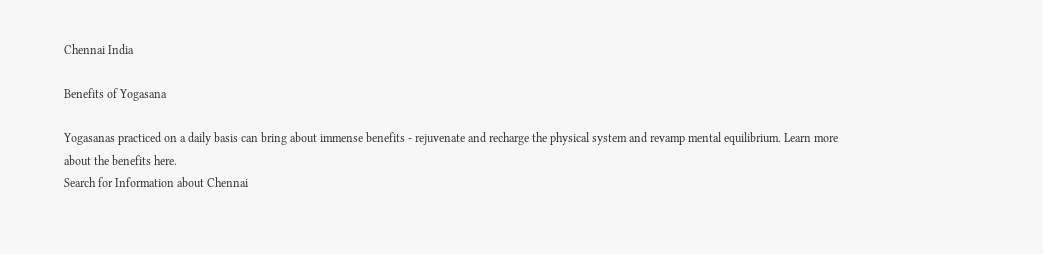Chennai India

Benefits of Yogasana

Yogasanas practiced on a daily basis can bring about immense benefits - rejuvenate and recharge the physical system and revamp mental equilibrium. Learn more about the benefits here.
Search for Information about Chennai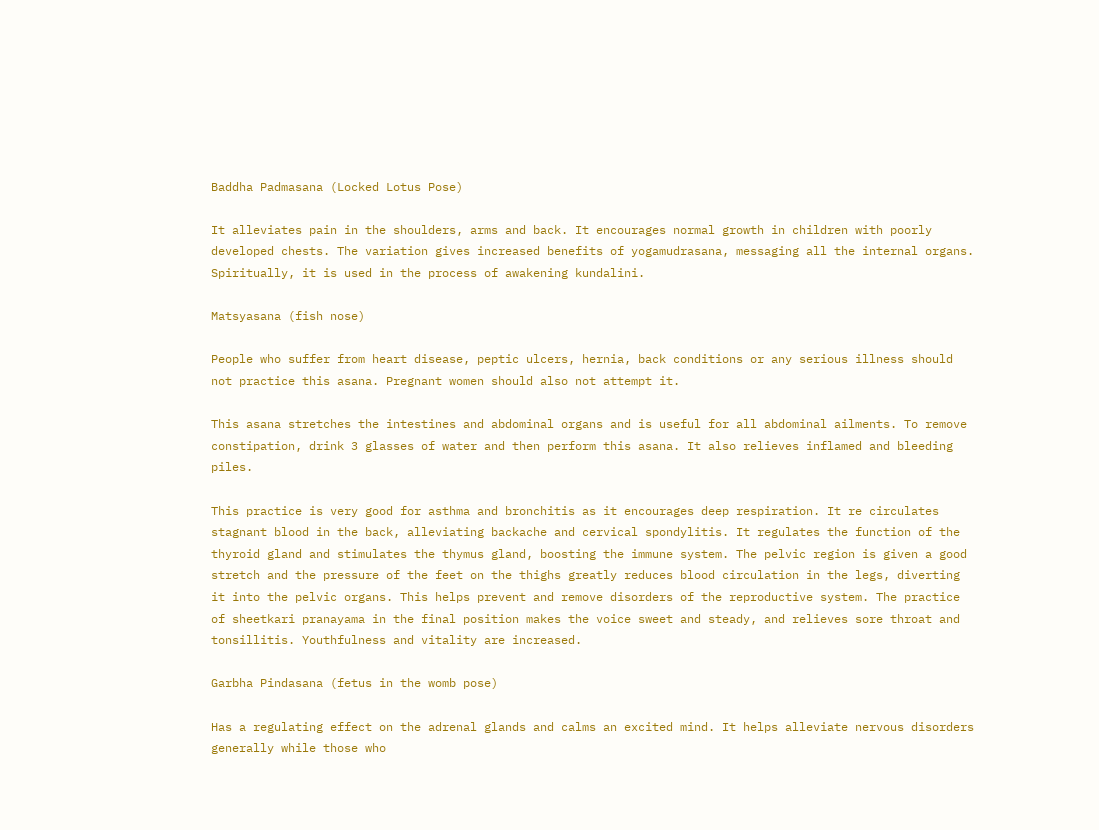Baddha Padmasana (Locked Lotus Pose)

It alleviates pain in the shoulders, arms and back. It encourages normal growth in children with poorly developed chests. The variation gives increased benefits of yogamudrasana, messaging all the internal organs. Spiritually, it is used in the process of awakening kundalini.

Matsyasana (fish nose)

People who suffer from heart disease, peptic ulcers, hernia, back conditions or any serious illness should not practice this asana. Pregnant women should also not attempt it.

This asana stretches the intestines and abdominal organs and is useful for all abdominal ailments. To remove constipation, drink 3 glasses of water and then perform this asana. It also relieves inflamed and bleeding piles.

This practice is very good for asthma and bronchitis as it encourages deep respiration. It re circulates stagnant blood in the back, alleviating backache and cervical spondylitis. It regulates the function of the thyroid gland and stimulates the thymus gland, boosting the immune system. The pelvic region is given a good stretch and the pressure of the feet on the thighs greatly reduces blood circulation in the legs, diverting it into the pelvic organs. This helps prevent and remove disorders of the reproductive system. The practice of sheetkari pranayama in the final position makes the voice sweet and steady, and relieves sore throat and tonsillitis. Youthfulness and vitality are increased.

Garbha Pindasana (fetus in the womb pose)

Has a regulating effect on the adrenal glands and calms an excited mind. It helps alleviate nervous disorders generally while those who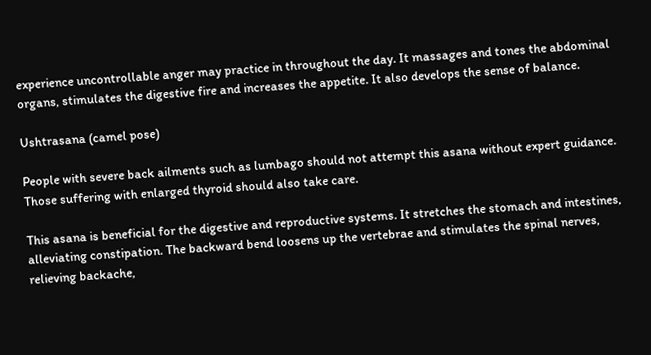experience uncontrollable anger may practice in throughout the day. It massages and tones the abdominal organs, stimulates the digestive fire and increases the appetite. It also develops the sense of balance.

Ushtrasana (camel pose)

People with severe back ailments such as lumbago should not attempt this asana without expert guidance. Those suffering with enlarged thyroid should also take care.

This asana is beneficial for the digestive and reproductive systems. It stretches the stomach and intestines, alleviating constipation. The backward bend loosens up the vertebrae and stimulates the spinal nerves, relieving backache,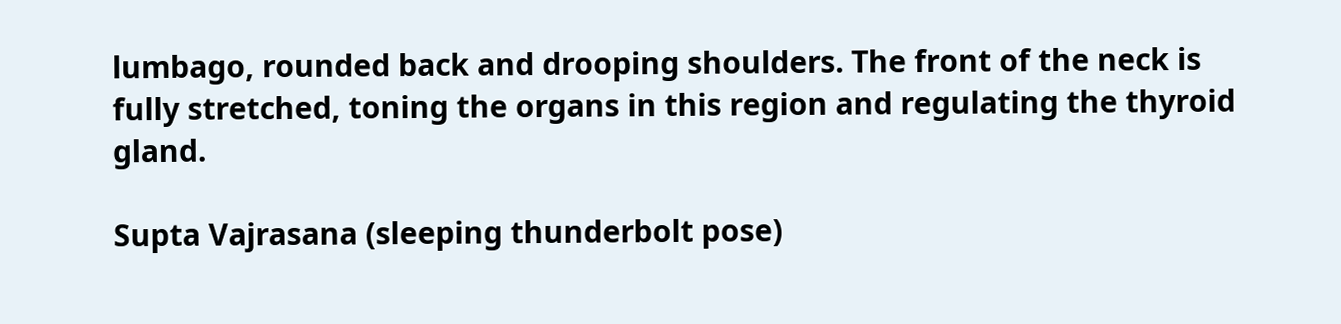lumbago, rounded back and drooping shoulders. The front of the neck is fully stretched, toning the organs in this region and regulating the thyroid gland.

Supta Vajrasana (sleeping thunderbolt pose)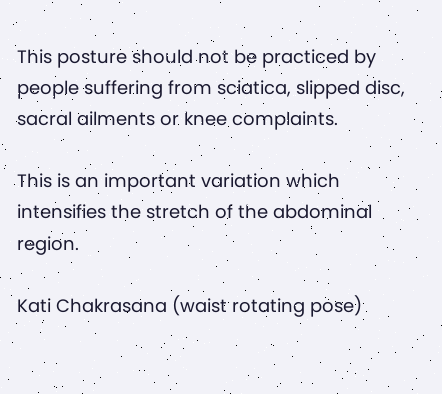This posture should not be practiced by people suffering from sciatica, slipped disc, sacral ailments or knee complaints.

This is an important variation which intensifies the stretch of the abdominal region.

Kati Chakrasana (waist rotating pose)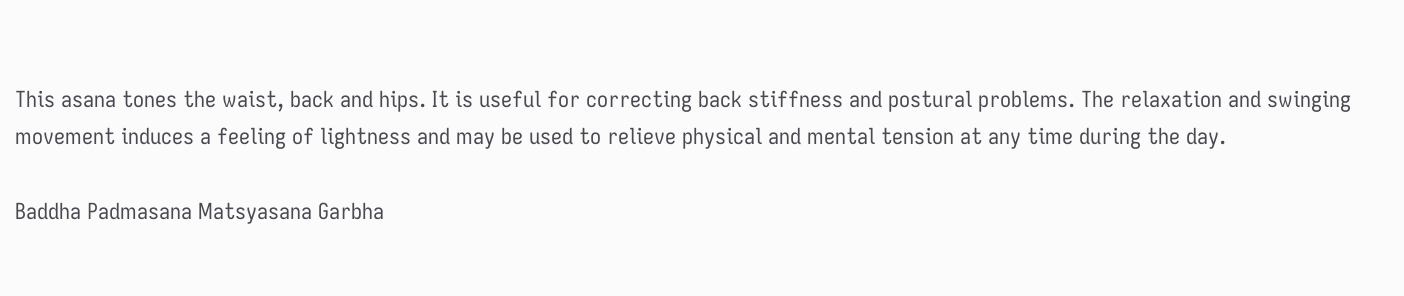This asana tones the waist, back and hips. It is useful for correcting back stiffness and postural problems. The relaxation and swinging movement induces a feeling of lightness and may be used to relieve physical and mental tension at any time during the day.

Baddha Padmasana Matsyasana Garbha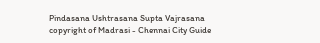Pindasana Ushtrasana Supta Vajrasana
copyright of Madrasi - Chennai City Guide